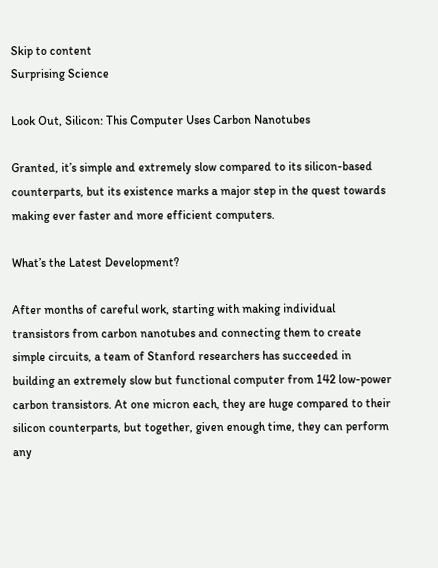Skip to content
Surprising Science

Look Out, Silicon: This Computer Uses Carbon Nanotubes

Granted, it’s simple and extremely slow compared to its silicon-based counterparts, but its existence marks a major step in the quest towards making ever faster and more efficient computers.

What’s the Latest Development?

After months of careful work, starting with making individual transistors from carbon nanotubes and connecting them to create simple circuits, a team of Stanford researchers has succeeded in building an extremely slow but functional computer from 142 low-power carbon transistors. At one micron each, they are huge compared to their silicon counterparts, but together, given enough time, they can perform any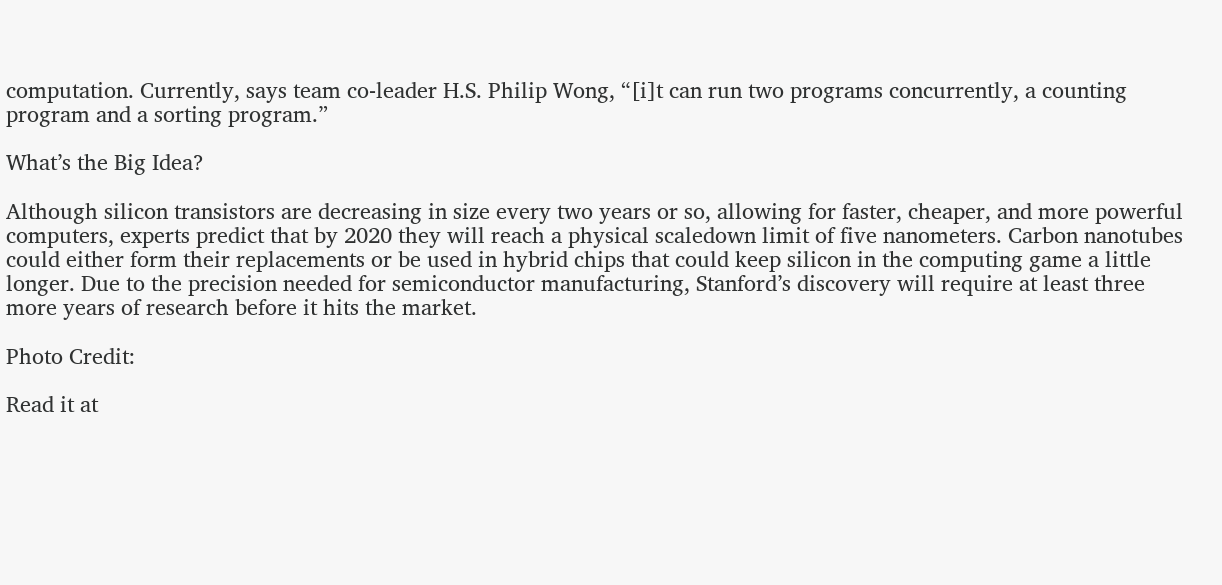computation. Currently, says team co-leader H.S. Philip Wong, “[i]t can run two programs concurrently, a counting program and a sorting program.”

What’s the Big Idea?

Although silicon transistors are decreasing in size every two years or so, allowing for faster, cheaper, and more powerful computers, experts predict that by 2020 they will reach a physical scaledown limit of five nanometers. Carbon nanotubes could either form their replacements or be used in hybrid chips that could keep silicon in the computing game a little longer. Due to the precision needed for semiconductor manufacturing, Stanford’s discovery will require at least three more years of research before it hits the market.

Photo Credit:

Read it at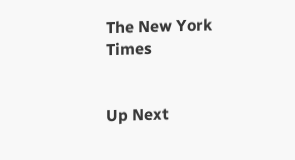The New York Times


Up Next